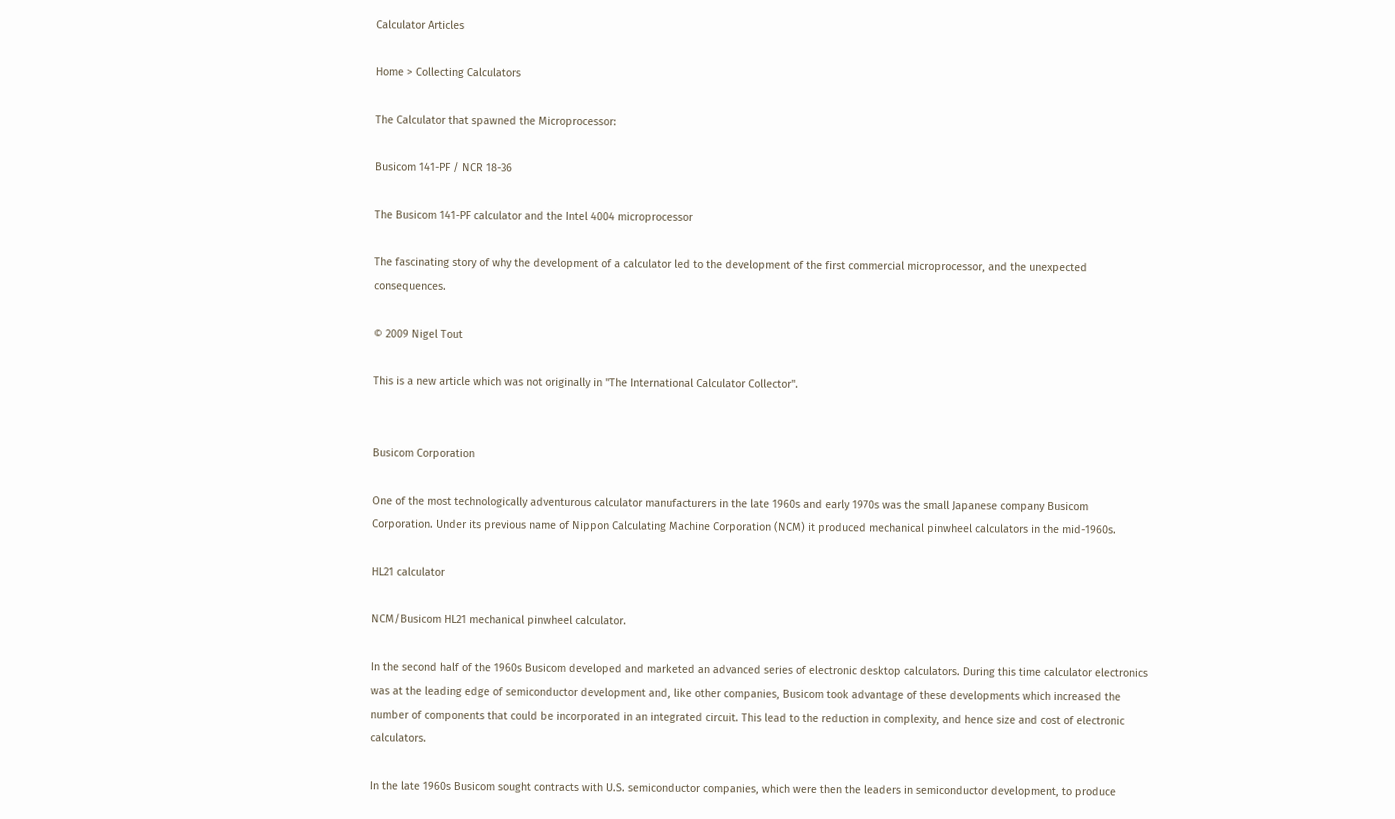Calculator Articles

Home > Collecting Calculators

The Calculator that spawned the Microprocessor:

Busicom 141-PF / NCR 18-36

The Busicom 141-PF calculator and the Intel 4004 microprocessor

The fascinating story of why the development of a calculator led to the development of the first commercial microprocessor, and the unexpected consequences.

© 2009 Nigel Tout

This is a new article which was not originally in "The International Calculator Collector".


Busicom Corporation

One of the most technologically adventurous calculator manufacturers in the late 1960s and early 1970s was the small Japanese company Busicom Corporation. Under its previous name of Nippon Calculating Machine Corporation (NCM) it produced mechanical pinwheel calculators in the mid-1960s.

HL21 calculator

NCM/Busicom HL21 mechanical pinwheel calculator.

In the second half of the 1960s Busicom developed and marketed an advanced series of electronic desktop calculators. During this time calculator electronics was at the leading edge of semiconductor development and, like other companies, Busicom took advantage of these developments which increased the number of components that could be incorporated in an integrated circuit. This lead to the reduction in complexity, and hence size and cost of electronic calculators.

In the late 1960s Busicom sought contracts with U.S. semiconductor companies, which were then the leaders in semiconductor development, to produce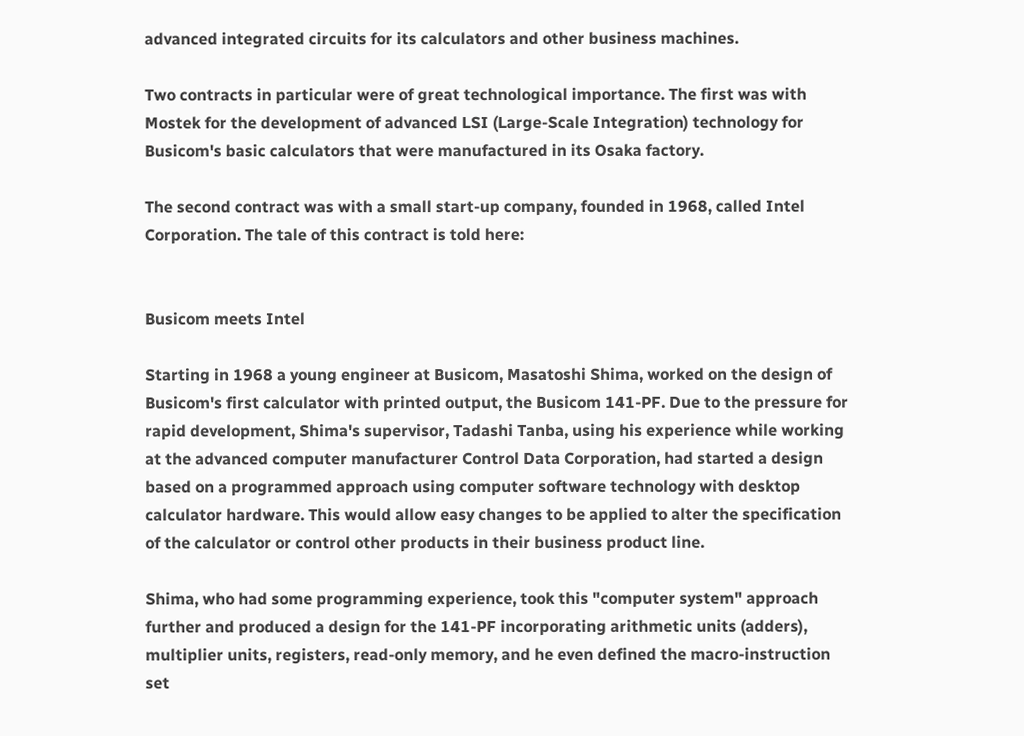advanced integrated circuits for its calculators and other business machines.

Two contracts in particular were of great technological importance. The first was with Mostek for the development of advanced LSI (Large-Scale Integration) technology for Busicom's basic calculators that were manufactured in its Osaka factory.

The second contract was with a small start-up company, founded in 1968, called Intel Corporation. The tale of this contract is told here:


Busicom meets Intel

Starting in 1968 a young engineer at Busicom, Masatoshi Shima, worked on the design of Busicom's first calculator with printed output, the Busicom 141-PF. Due to the pressure for rapid development, Shima's supervisor, Tadashi Tanba, using his experience while working at the advanced computer manufacturer Control Data Corporation, had started a design based on a programmed approach using computer software technology with desktop calculator hardware. This would allow easy changes to be applied to alter the specification of the calculator or control other products in their business product line.

Shima, who had some programming experience, took this "computer system" approach further and produced a design for the 141-PF incorporating arithmetic units (adders), multiplier units, registers, read-only memory, and he even defined the macro-instruction set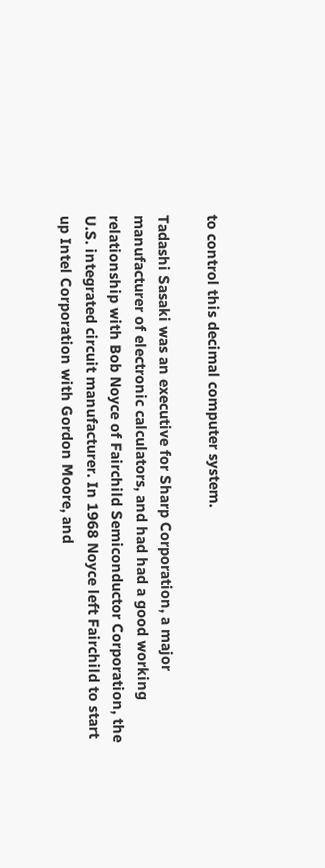to control this decimal computer system.

Tadashi Sasaki was an executive for Sharp Corporation, a major manufacturer of electronic calculators, and had had a good working relationship with Bob Noyce of Fairchild Semiconductor Corporation, the U.S. integrated circuit manufacturer. In 1968 Noyce left Fairchild to start up Intel Corporation with Gordon Moore, and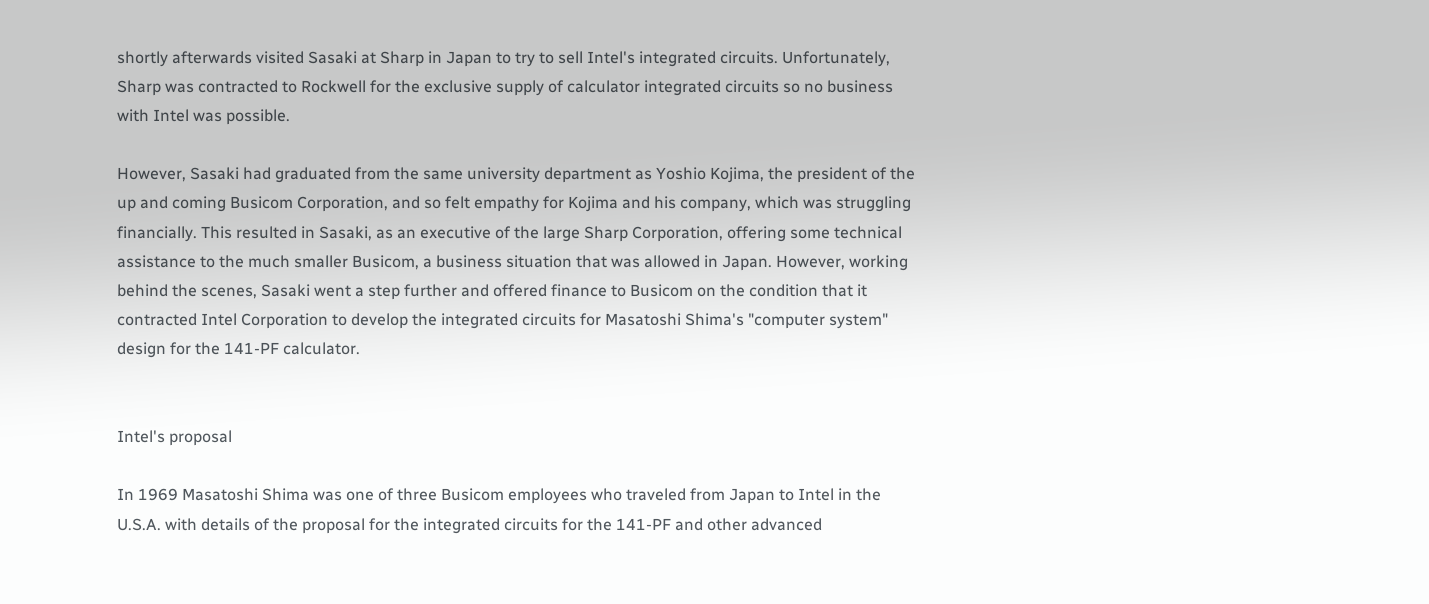shortly afterwards visited Sasaki at Sharp in Japan to try to sell Intel's integrated circuits. Unfortunately, Sharp was contracted to Rockwell for the exclusive supply of calculator integrated circuits so no business with Intel was possible.

However, Sasaki had graduated from the same university department as Yoshio Kojima, the president of the up and coming Busicom Corporation, and so felt empathy for Kojima and his company, which was struggling financially. This resulted in Sasaki, as an executive of the large Sharp Corporation, offering some technical assistance to the much smaller Busicom, a business situation that was allowed in Japan. However, working behind the scenes, Sasaki went a step further and offered finance to Busicom on the condition that it contracted Intel Corporation to develop the integrated circuits for Masatoshi Shima's "computer system" design for the 141-PF calculator.


Intel's proposal

In 1969 Masatoshi Shima was one of three Busicom employees who traveled from Japan to Intel in the U.S.A. with details of the proposal for the integrated circuits for the 141-PF and other advanced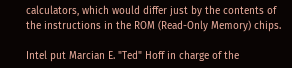calculators, which would differ just by the contents of the instructions in the ROM (Read-Only Memory) chips.

Intel put Marcian E. "Ted" Hoff in charge of the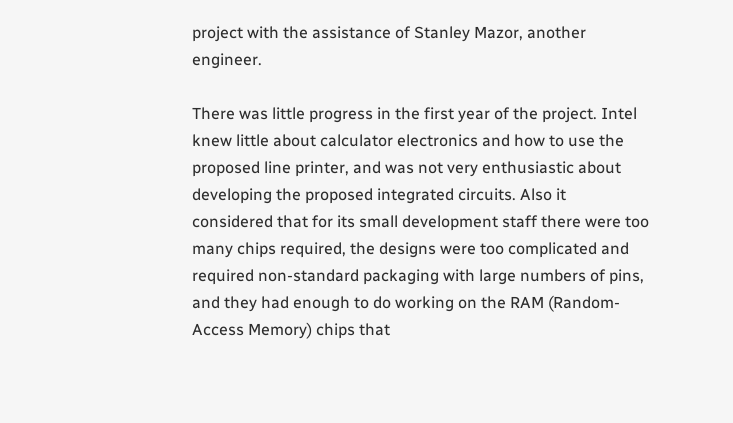project with the assistance of Stanley Mazor, another engineer.

There was little progress in the first year of the project. Intel knew little about calculator electronics and how to use the proposed line printer, and was not very enthusiastic about developing the proposed integrated circuits. Also it considered that for its small development staff there were too many chips required, the designs were too complicated and required non-standard packaging with large numbers of pins, and they had enough to do working on the RAM (Random-Access Memory) chips that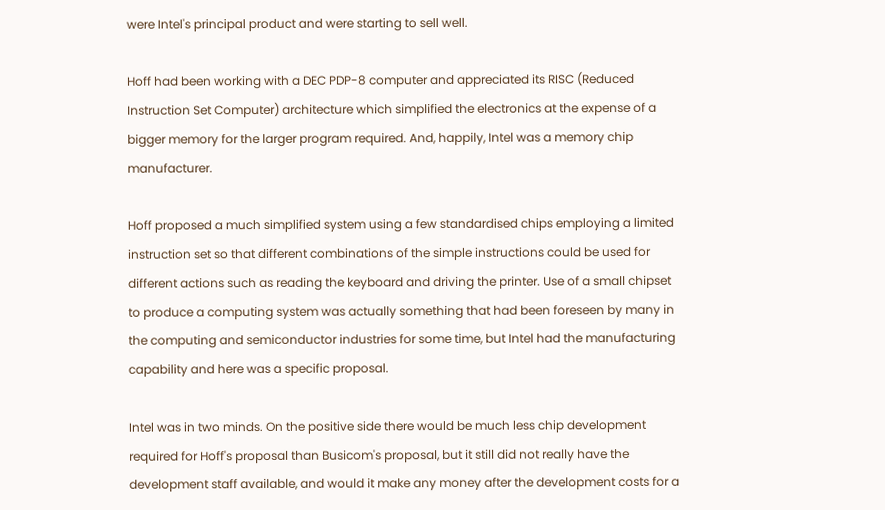were Intel's principal product and were starting to sell well.

Hoff had been working with a DEC PDP-8 computer and appreciated its RISC (Reduced Instruction Set Computer) architecture which simplified the electronics at the expense of a bigger memory for the larger program required. And, happily, Intel was a memory chip manufacturer.

Hoff proposed a much simplified system using a few standardised chips employing a limited instruction set so that different combinations of the simple instructions could be used for different actions such as reading the keyboard and driving the printer. Use of a small chipset to produce a computing system was actually something that had been foreseen by many in the computing and semiconductor industries for some time, but Intel had the manufacturing capability and here was a specific proposal.

Intel was in two minds. On the positive side there would be much less chip development required for Hoff's proposal than Busicom's proposal, but it still did not really have the development staff available, and would it make any money after the development costs for a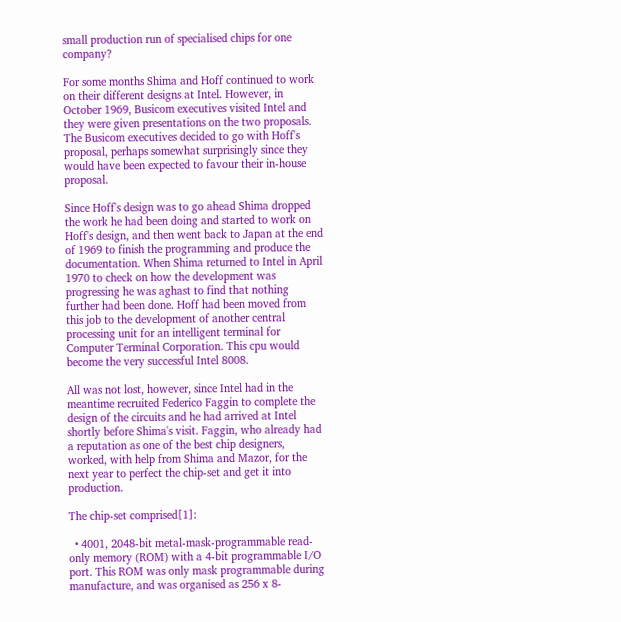small production run of specialised chips for one company?

For some months Shima and Hoff continued to work on their different designs at Intel. However, in October 1969, Busicom executives visited Intel and they were given presentations on the two proposals. The Busicom executives decided to go with Hoff's proposal, perhaps somewhat surprisingly since they would have been expected to favour their in-house proposal.

Since Hoff's design was to go ahead Shima dropped the work he had been doing and started to work on Hoff's design, and then went back to Japan at the end of 1969 to finish the programming and produce the documentation. When Shima returned to Intel in April 1970 to check on how the development was progressing he was aghast to find that nothing further had been done. Hoff had been moved from this job to the development of another central processing unit for an intelligent terminal for Computer Terminal Corporation. This cpu would become the very successful Intel 8008.

All was not lost, however, since Intel had in the meantime recruited Federico Faggin to complete the design of the circuits and he had arrived at Intel shortly before Shima's visit. Faggin, who already had a reputation as one of the best chip designers, worked, with help from Shima and Mazor, for the next year to perfect the chip-set and get it into production.

The chip-set comprised[1]:

  • 4001, 2048-bit metal-mask-programmable read-only memory (ROM) with a 4-bit programmable I/O port. This ROM was only mask programmable during manufacture, and was organised as 256 x 8-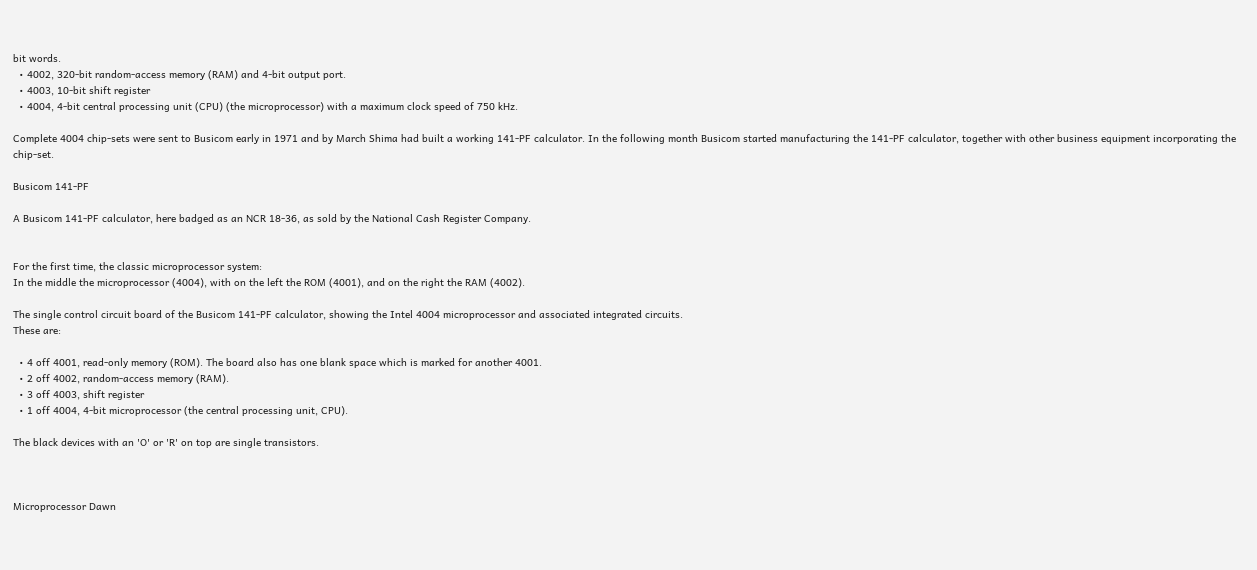bit words.
  • 4002, 320-bit random-access memory (RAM) and 4-bit output port.
  • 4003, 10-bit shift register
  • 4004, 4-bit central processing unit (CPU) (the microprocessor) with a maximum clock speed of 750 kHz.

Complete 4004 chip-sets were sent to Busicom early in 1971 and by March Shima had built a working 141-PF calculator. In the following month Busicom started manufacturing the 141-PF calculator, together with other business equipment incorporating the chip-set.

Busicom 141-PF

A Busicom 141-PF calculator, here badged as an NCR 18-36, as sold by the National Cash Register Company.


For the first time, the classic microprocessor system:
In the middle the microprocessor (4004), with on the left the ROM (4001), and on the right the RAM (4002).

The single control circuit board of the Busicom 141-PF calculator, showing the Intel 4004 microprocessor and associated integrated circuits.
These are:

  • 4 off 4001, read-only memory (ROM). The board also has one blank space which is marked for another 4001.
  • 2 off 4002, random-access memory (RAM).
  • 3 off 4003, shift register
  • 1 off 4004, 4-bit microprocessor (the central processing unit, CPU).

The black devices with an 'O' or 'R' on top are single transistors.



Microprocessor Dawn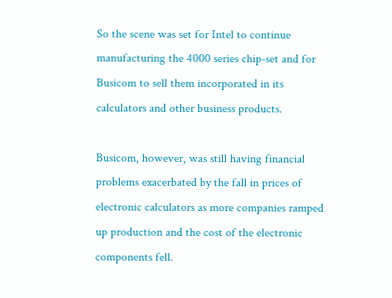So the scene was set for Intel to continue manufacturing the 4000 series chip-set and for Busicom to sell them incorporated in its calculators and other business products.

Busicom, however, was still having financial problems exacerbated by the fall in prices of electronic calculators as more companies ramped up production and the cost of the electronic components fell.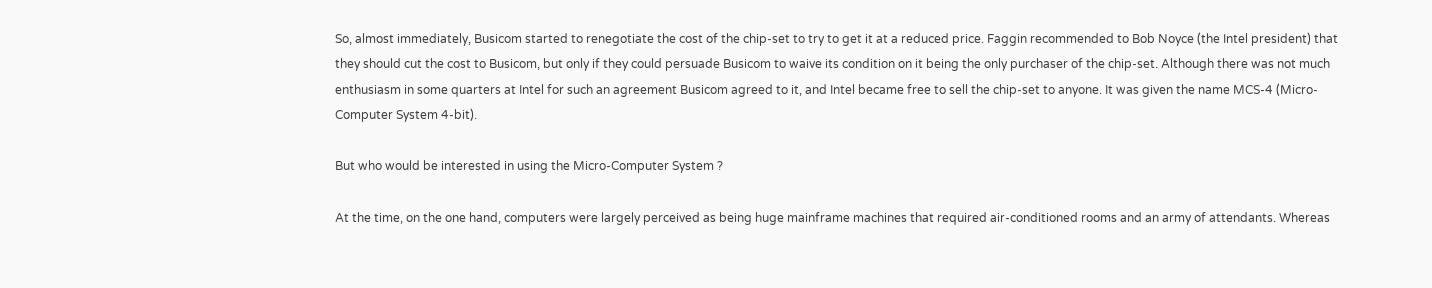So, almost immediately, Busicom started to renegotiate the cost of the chip-set to try to get it at a reduced price. Faggin recommended to Bob Noyce (the Intel president) that they should cut the cost to Busicom, but only if they could persuade Busicom to waive its condition on it being the only purchaser of the chip-set. Although there was not much enthusiasm in some quarters at Intel for such an agreement Busicom agreed to it, and Intel became free to sell the chip-set to anyone. It was given the name MCS-4 (Micro-Computer System 4-bit).

But who would be interested in using the Micro-Computer System ?

At the time, on the one hand, computers were largely perceived as being huge mainframe machines that required air-conditioned rooms and an army of attendants. Whereas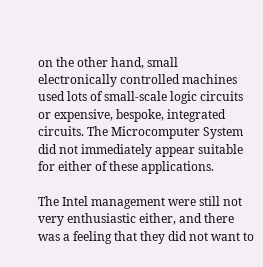on the other hand, small electronically controlled machines used lots of small-scale logic circuits or expensive, bespoke, integrated circuits. The Microcomputer System did not immediately appear suitable for either of these applications.

The Intel management were still not very enthusiastic either, and there was a feeling that they did not want to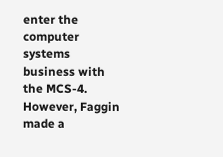enter the computer systems business with the MCS-4. However, Faggin made a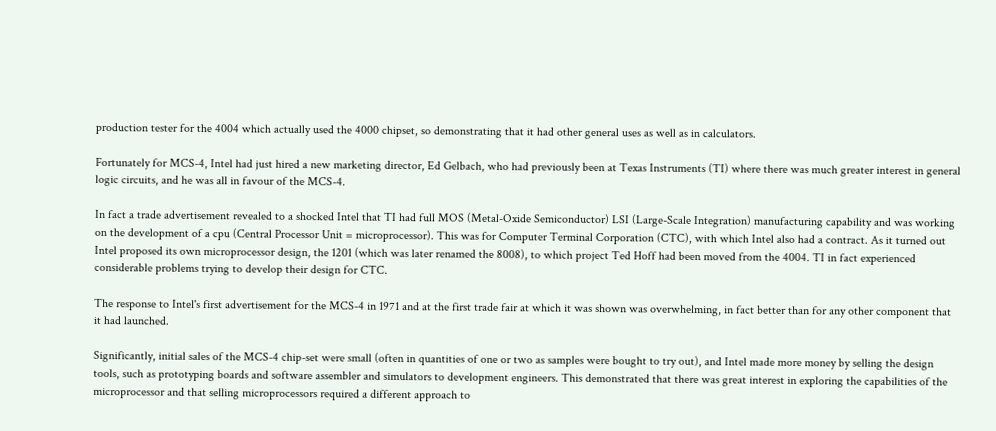production tester for the 4004 which actually used the 4000 chipset, so demonstrating that it had other general uses as well as in calculators.

Fortunately for MCS-4, Intel had just hired a new marketing director, Ed Gelbach, who had previously been at Texas Instruments (TI) where there was much greater interest in general logic circuits, and he was all in favour of the MCS-4.

In fact a trade advertisement revealed to a shocked Intel that TI had full MOS (Metal-Oxide Semiconductor) LSI (Large-Scale Integration) manufacturing capability and was working on the development of a cpu (Central Processor Unit = microprocessor). This was for Computer Terminal Corporation (CTC), with which Intel also had a contract. As it turned out Intel proposed its own microprocessor design, the 1201 (which was later renamed the 8008), to which project Ted Hoff had been moved from the 4004. TI in fact experienced considerable problems trying to develop their design for CTC.

The response to Intel's first advertisement for the MCS-4 in 1971 and at the first trade fair at which it was shown was overwhelming, in fact better than for any other component that it had launched.

Significantly, initial sales of the MCS-4 chip-set were small (often in quantities of one or two as samples were bought to try out), and Intel made more money by selling the design tools, such as prototyping boards and software assembler and simulators to development engineers. This demonstrated that there was great interest in exploring the capabilities of the microprocessor and that selling microprocessors required a different approach to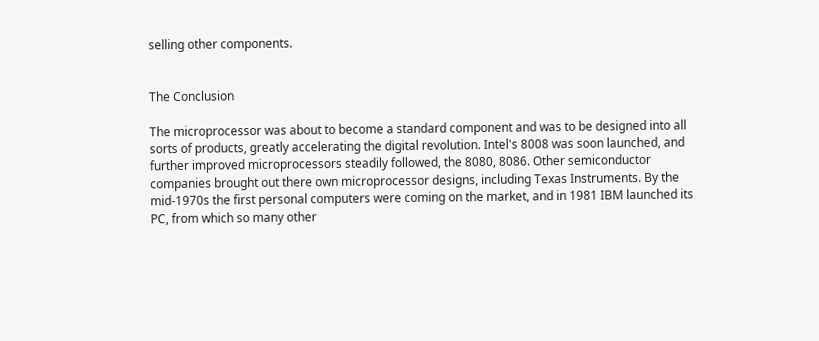selling other components.


The Conclusion

The microprocessor was about to become a standard component and was to be designed into all sorts of products, greatly accelerating the digital revolution. Intel's 8008 was soon launched, and further improved microprocessors steadily followed, the 8080, 8086. Other semiconductor companies brought out there own microprocessor designs, including Texas Instruments. By the mid-1970s the first personal computers were coming on the market, and in 1981 IBM launched its PC, from which so many other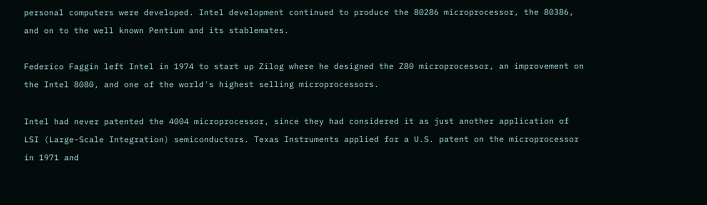personal computers were developed. Intel development continued to produce the 80286 microprocessor, the 80386, and on to the well known Pentium and its stablemates.

Federico Faggin left Intel in 1974 to start up Zilog where he designed the Z80 microprocessor, an improvement on the Intel 8080, and one of the world's highest selling microprocessors.

Intel had never patented the 4004 microprocessor, since they had considered it as just another application of LSI (Large-Scale Integration) semiconductors. Texas Instruments applied for a U.S. patent on the microprocessor in 1971 and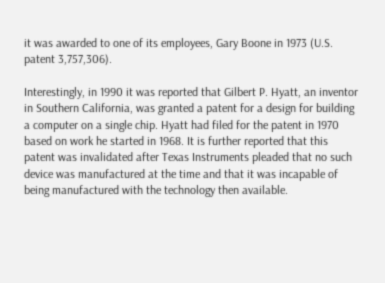it was awarded to one of its employees, Gary Boone in 1973 (U.S. patent 3,757,306).

Interestingly, in 1990 it was reported that Gilbert P. Hyatt, an inventor in Southern California, was granted a patent for a design for building a computer on a single chip. Hyatt had filed for the patent in 1970 based on work he started in 1968. It is further reported that this patent was invalidated after Texas Instruments pleaded that no such device was manufactured at the time and that it was incapable of being manufactured with the technology then available.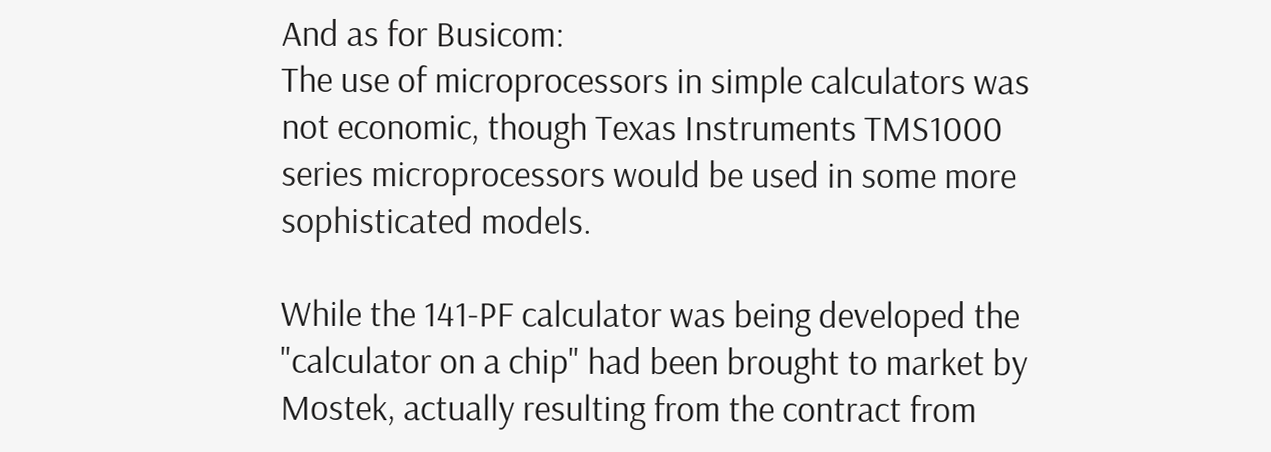And as for Busicom:
The use of microprocessors in simple calculators was not economic, though Texas Instruments TMS1000 series microprocessors would be used in some more sophisticated models.

While the 141-PF calculator was being developed the "calculator on a chip" had been brought to market by Mostek, actually resulting from the contract from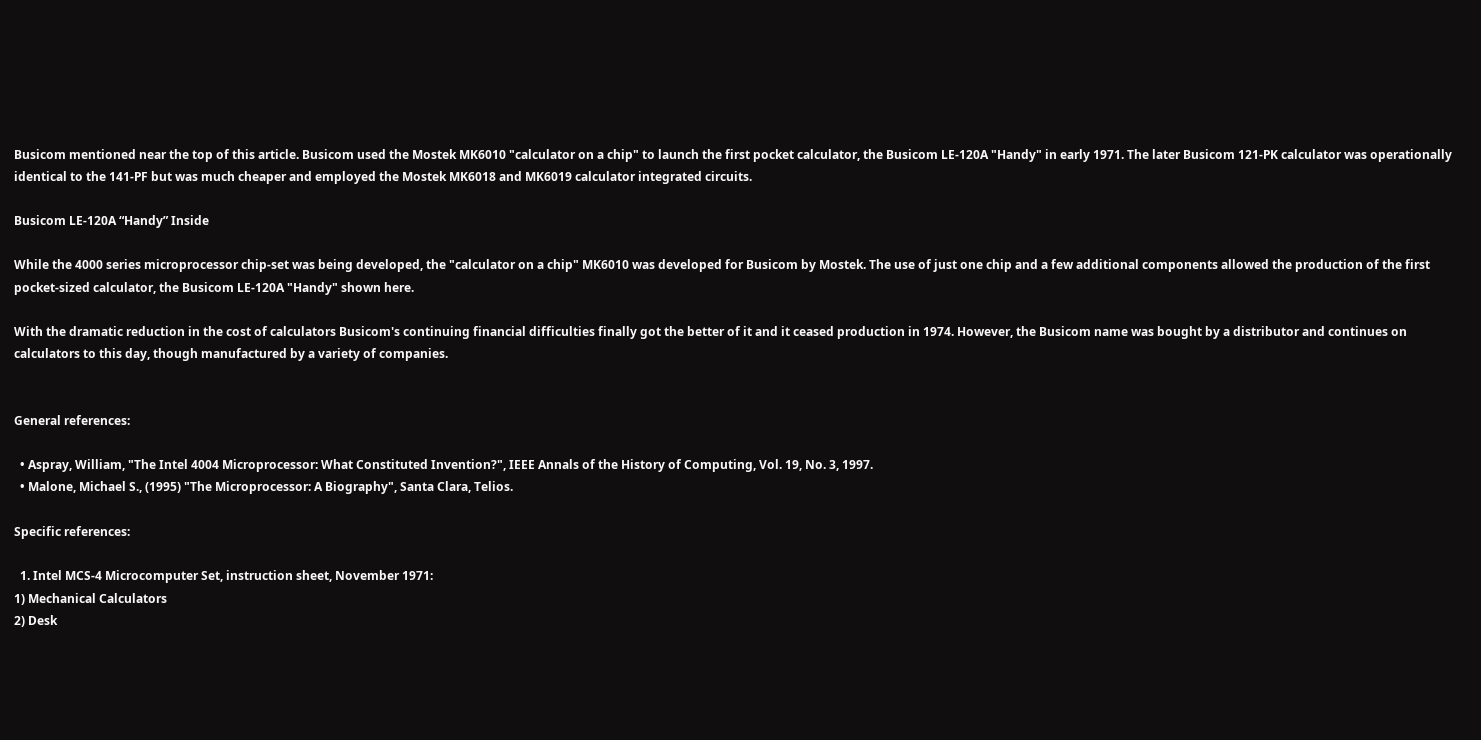Busicom mentioned near the top of this article. Busicom used the Mostek MK6010 "calculator on a chip" to launch the first pocket calculator, the Busicom LE-120A "Handy" in early 1971. The later Busicom 121-PK calculator was operationally identical to the 141-PF but was much cheaper and employed the Mostek MK6018 and MK6019 calculator integrated circuits.

Busicom LE-120A “Handy” Inside

While the 4000 series microprocessor chip-set was being developed, the "calculator on a chip" MK6010 was developed for Busicom by Mostek. The use of just one chip and a few additional components allowed the production of the first pocket-sized calculator, the Busicom LE-120A "Handy" shown here.

With the dramatic reduction in the cost of calculators Busicom's continuing financial difficulties finally got the better of it and it ceased production in 1974. However, the Busicom name was bought by a distributor and continues on calculators to this day, though manufactured by a variety of companies.


General references:

  • Aspray, William, "The Intel 4004 Microprocessor: What Constituted Invention?", IEEE Annals of the History of Computing, Vol. 19, No. 3, 1997.
  • Malone, Michael S., (1995) "The Microprocessor: A Biography", Santa Clara, Telios.

Specific references:

  1. Intel MCS-4 Microcomputer Set, instruction sheet, November 1971:
1) Mechanical Calculators
2) Desk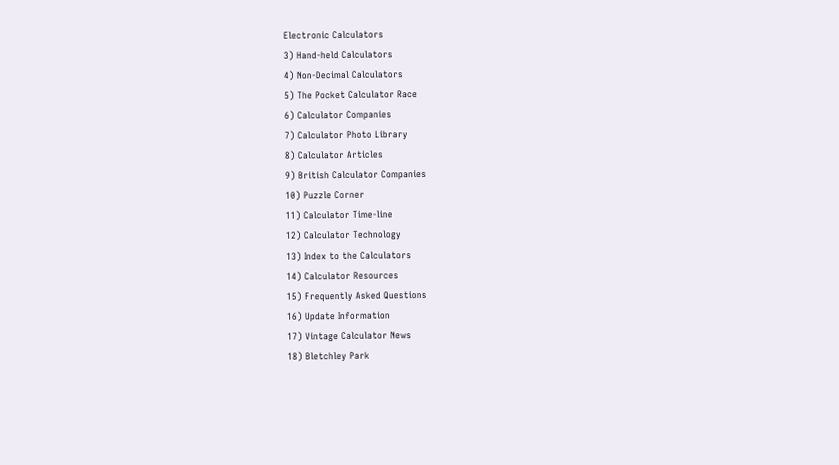Electronic Calculators
3) Hand-held Calculators
4) Non-Decimal Calculators
5) The Pocket Calculator Race
6) Calculator Companies
7) Calculator Photo Library
8) Calculator Articles
9) British Calculator Companies
10) Puzzle Corner
11) Calculator Time-line
12) Calculator Technology
13) Index to the Calculators
14) Calculator Resources
15) Frequently Asked Questions
16) Update Information
17) Vintage Calculator News
18) Bletchley Park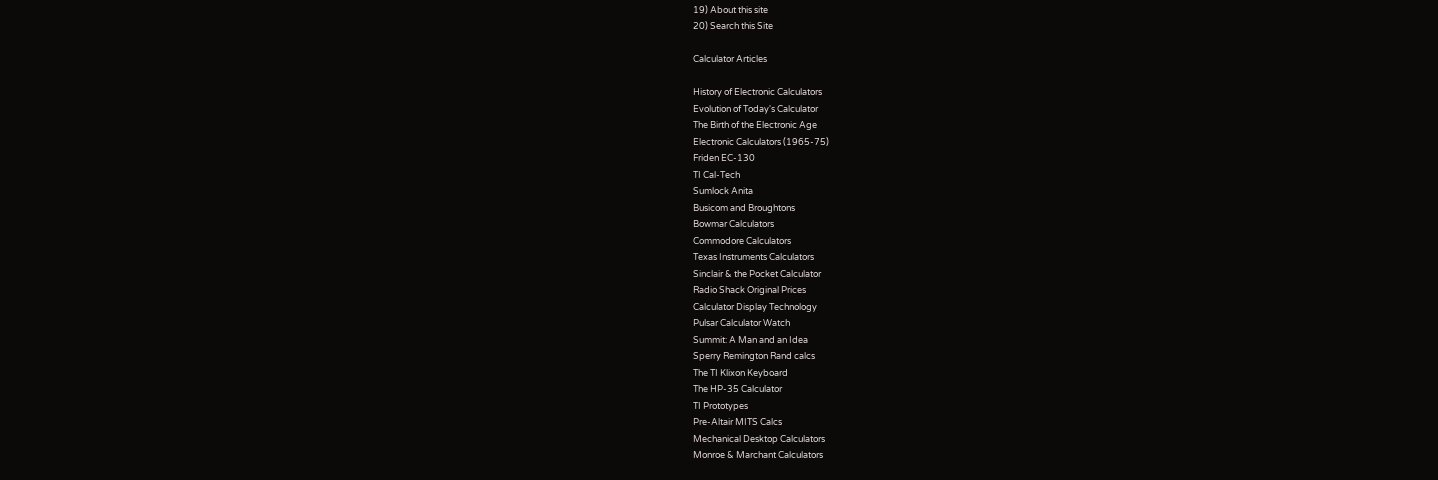19) About this site
20) Search this Site

Calculator Articles

History of Electronic Calculators
Evolution of Today's Calculator
The Birth of the Electronic Age
Electronic Calculators (1965-75)
Friden EC-130
TI Cal-Tech
Sumlock Anita
Busicom and Broughtons
Bowmar Calculators
Commodore Calculators
Texas Instruments Calculators
Sinclair & the Pocket Calculator
Radio Shack Original Prices
Calculator Display Technology
Pulsar Calculator Watch
Summit: A Man and an Idea
Sperry Remington Rand calcs
The TI Klixon Keyboard
The HP-35 Calculator
TI Prototypes
Pre-Altair MITS Calcs
Mechanical Desktop Calculators
Monroe & Marchant Calculators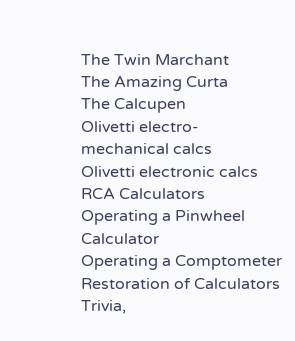The Twin Marchant
The Amazing Curta
The Calcupen
Olivetti electro-mechanical calcs
Olivetti electronic calcs
RCA Calculators
Operating a Pinwheel Calculator
Operating a Comptometer
Restoration of Calculators
Trivia,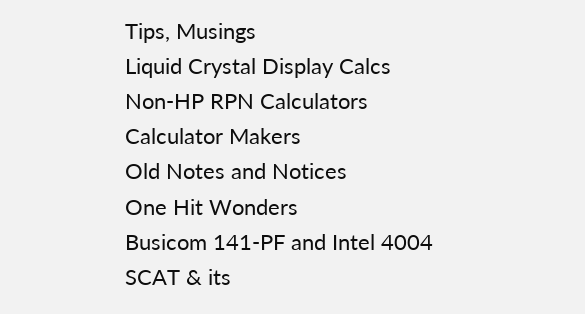Tips, Musings
Liquid Crystal Display Calcs
Non-HP RPN Calculators
Calculator Makers
Old Notes and Notices
One Hit Wonders
Busicom 141-PF and Intel 4004
SCAT & its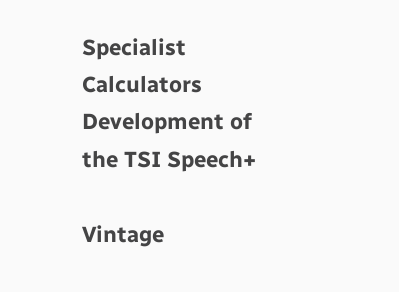Specialist Calculators
Development of the TSI Speech+

Vintage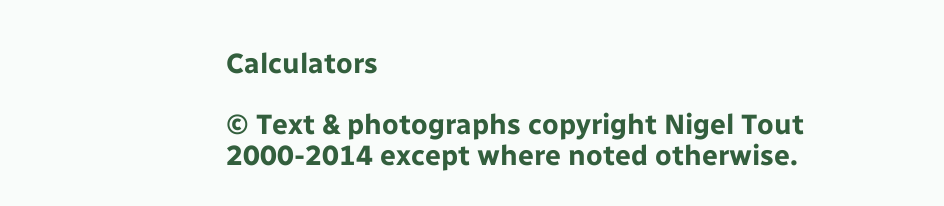Calculators

© Text & photographs copyright Nigel Tout   2000-2014 except where noted otherwise.